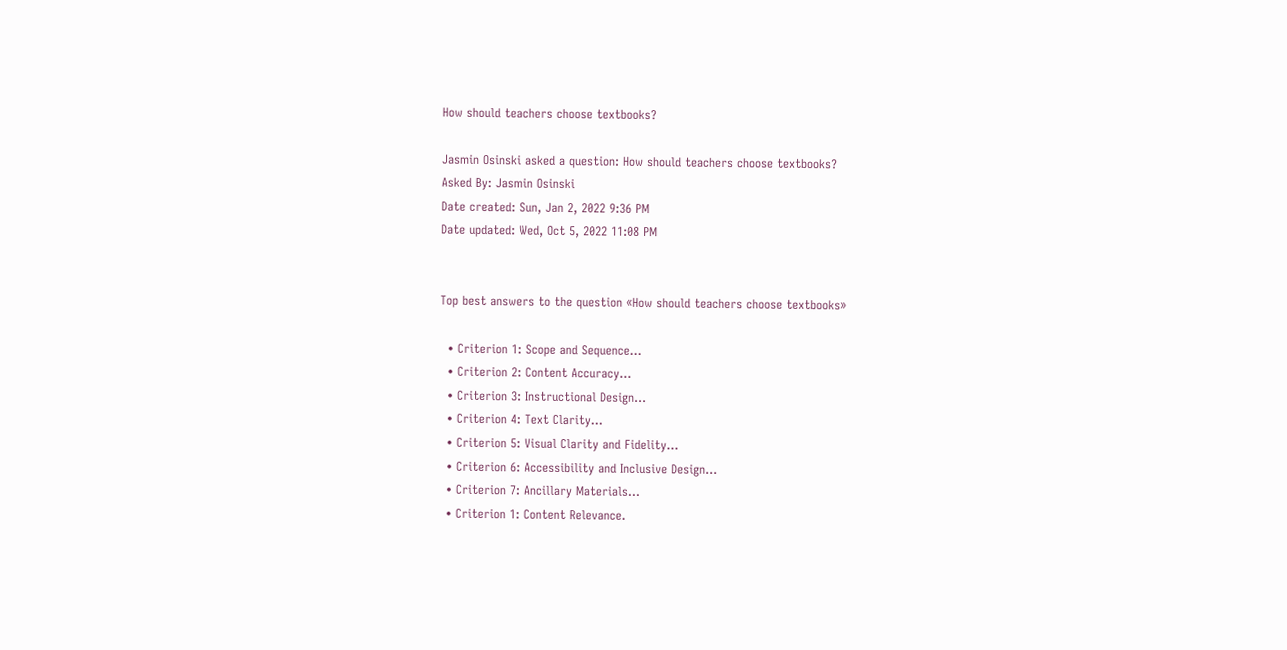How should teachers choose textbooks?

Jasmin Osinski asked a question: How should teachers choose textbooks?
Asked By: Jasmin Osinski
Date created: Sun, Jan 2, 2022 9:36 PM
Date updated: Wed, Oct 5, 2022 11:08 PM


Top best answers to the question «How should teachers choose textbooks»

  • Criterion 1: Scope and Sequence…
  • Criterion 2: Content Accuracy…
  • Criterion 3: Instructional Design…
  • Criterion 4: Text Clarity…
  • Criterion 5: Visual Clarity and Fidelity…
  • Criterion 6: Accessibility and Inclusive Design…
  • Criterion 7: Ancillary Materials…
  • Criterion 1: Content Relevance.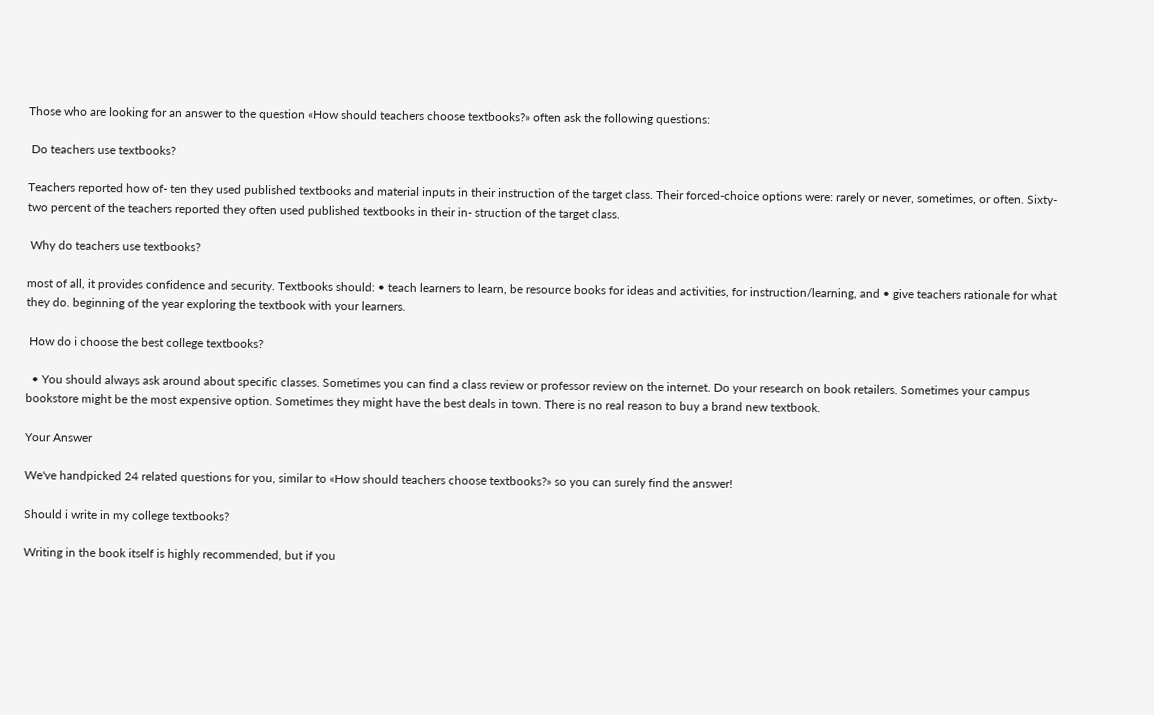Those who are looking for an answer to the question «How should teachers choose textbooks?» often ask the following questions:

 Do teachers use textbooks?

Teachers reported how of- ten they used published textbooks and material inputs in their instruction of the target class. Their forced-choice options were: rarely or never, sometimes, or often. Sixty- two percent of the teachers reported they often used published textbooks in their in- struction of the target class.

 Why do teachers use textbooks?

most of all, it provides confidence and security. Textbooks should: • teach learners to learn, be resource books for ideas and activities, for instruction/learning, and • give teachers rationale for what they do. beginning of the year exploring the textbook with your learners.

 How do i choose the best college textbooks?

  • You should always ask around about specific classes. Sometimes you can find a class review or professor review on the internet. Do your research on book retailers. Sometimes your campus bookstore might be the most expensive option. Sometimes they might have the best deals in town. There is no real reason to buy a brand new textbook.

Your Answer

We've handpicked 24 related questions for you, similar to «How should teachers choose textbooks?» so you can surely find the answer!

Should i write in my college textbooks?

Writing in the book itself is highly recommended, but if you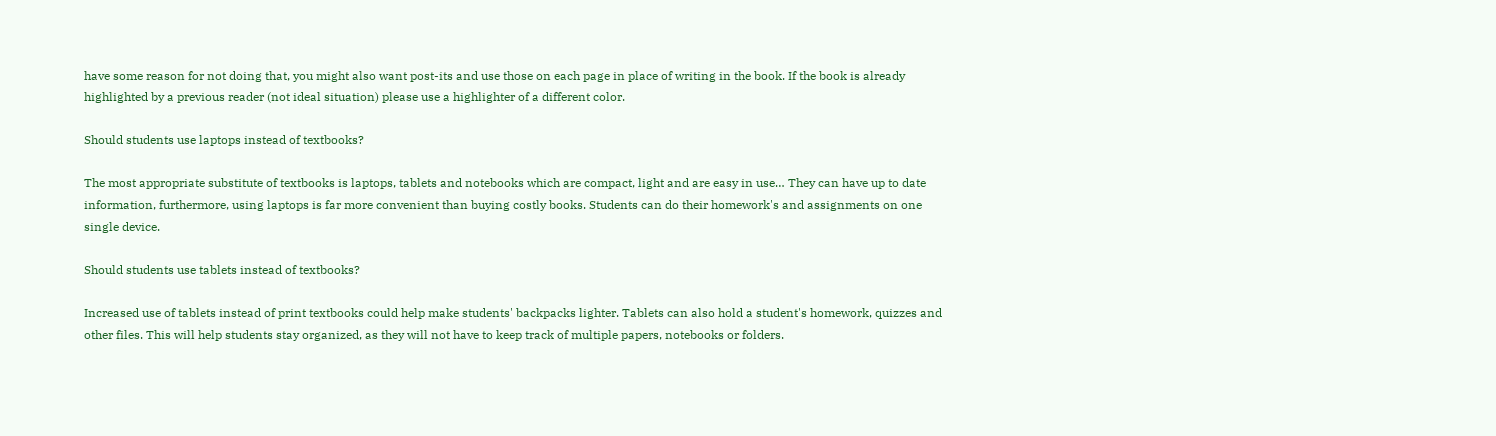have some reason for not doing that, you might also want post-its and use those on each page in place of writing in the book. If the book is already highlighted by a previous reader (not ideal situation) please use a highlighter of a different color.

Should students use laptops instead of textbooks?

The most appropriate substitute of textbooks is laptops, tablets and notebooks which are compact, light and are easy in use… They can have up to date information, furthermore, using laptops is far more convenient than buying costly books. Students can do their homework's and assignments on one single device.

Should students use tablets instead of textbooks?

Increased use of tablets instead of print textbooks could help make students' backpacks lighter. Tablets can also hold a student's homework, quizzes and other files. This will help students stay organized, as they will not have to keep track of multiple papers, notebooks or folders.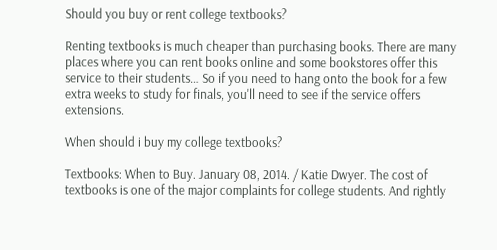Should you buy or rent college textbooks?

Renting textbooks is much cheaper than purchasing books. There are many places where you can rent books online and some bookstores offer this service to their students… So if you need to hang onto the book for a few extra weeks to study for finals, you'll need to see if the service offers extensions.

When should i buy my college textbooks?

Textbooks: When to Buy. January 08, 2014. / Katie Dwyer. The cost of textbooks is one of the major complaints for college students. And rightly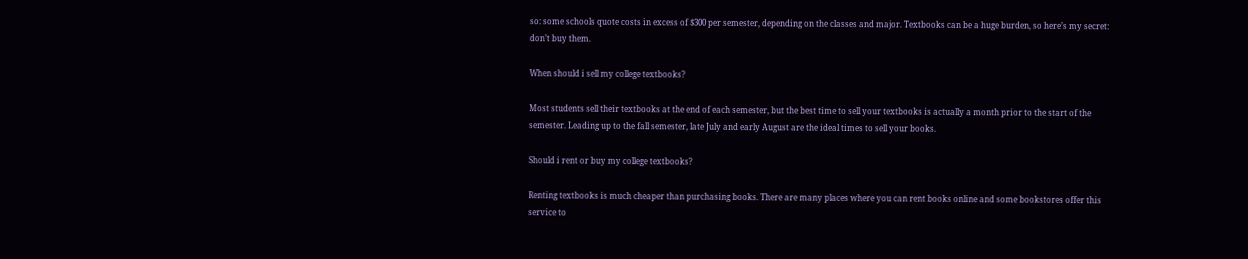so: some schools quote costs in excess of $300 per semester, depending on the classes and major. Textbooks can be a huge burden, so here’s my secret: don’t buy them.

When should i sell my college textbooks?

Most students sell their textbooks at the end of each semester, but the best time to sell your textbooks is actually a month prior to the start of the semester. Leading up to the fall semester, late July and early August are the ideal times to sell your books.

Should i rent or buy my college textbooks?

Renting textbooks is much cheaper than purchasing books. There are many places where you can rent books online and some bookstores offer this service to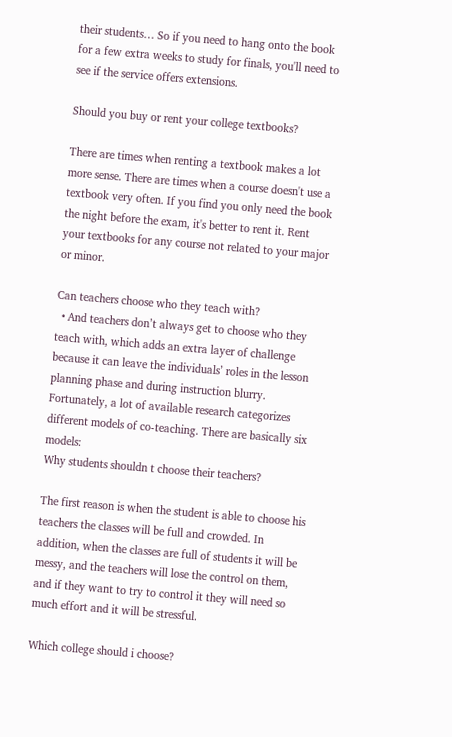their students… So if you need to hang onto the book for a few extra weeks to study for finals, you'll need to see if the service offers extensions.

Should you buy or rent your college textbooks?

There are times when renting a textbook makes a lot more sense. There are times when a course doesn't use a textbook very often. If you find you only need the book the night before the exam, it's better to rent it. Rent your textbooks for any course not related to your major or minor.

Can teachers choose who they teach with?
  • And teachers don’t always get to choose who they teach with, which adds an extra layer of challenge because it can leave the individuals’ roles in the lesson planning phase and during instruction blurry. Fortunately, a lot of available research categorizes different models of co-teaching. There are basically six models:
Why students shouldn t choose their teachers?

The first reason is when the student is able to choose his teachers the classes will be full and crowded. In addition, when the classes are full of students it will be messy, and the teachers will lose the control on them, and if they want to try to control it they will need so much effort and it will be stressful.

Which college should i choose?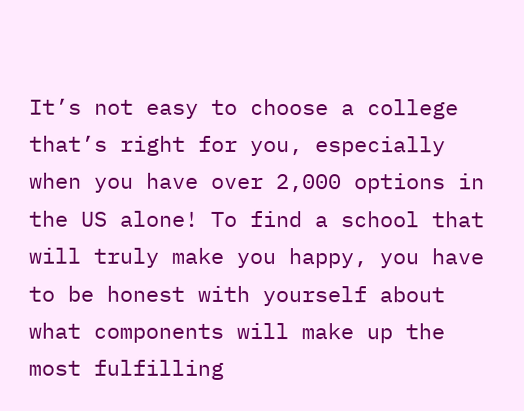It’s not easy to choose a college that’s right for you, especially when you have over 2,000 options in the US alone! To find a school that will truly make you happy, you have to be honest with yourself about what components will make up the most fulfilling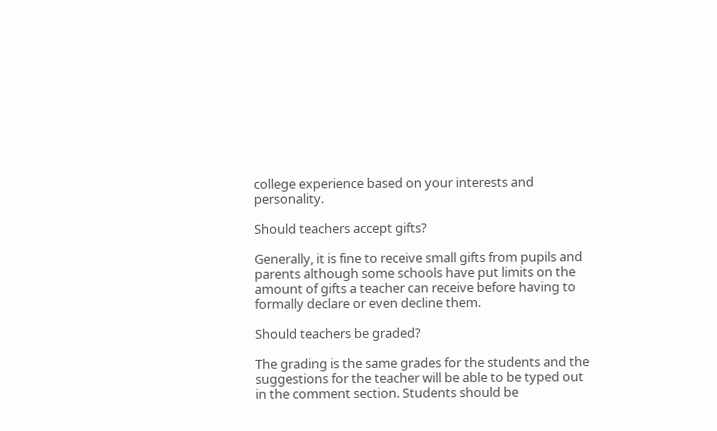college experience based on your interests and personality.

Should teachers accept gifts?

Generally, it is fine to receive small gifts from pupils and parents although some schools have put limits on the amount of gifts a teacher can receive before having to formally declare or even decline them.

Should teachers be graded?

The grading is the same grades for the students and the suggestions for the teacher will be able to be typed out in the comment section. Students should be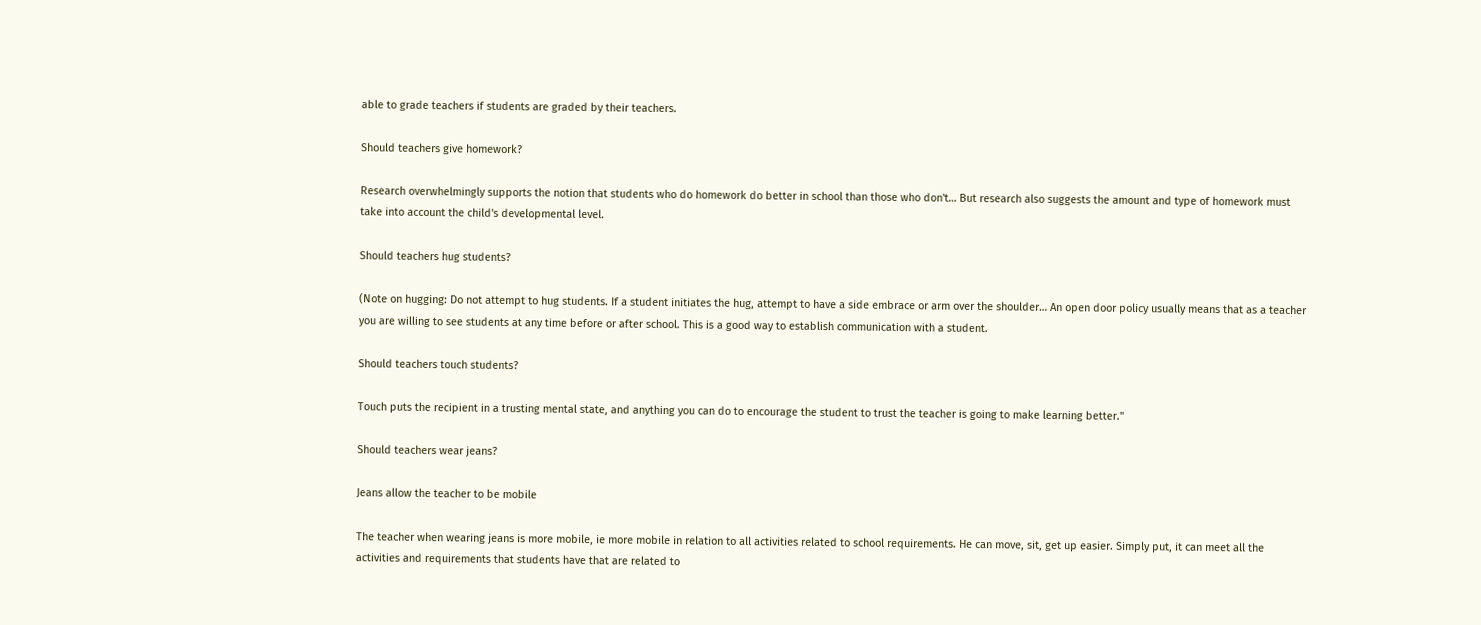able to grade teachers if students are graded by their teachers.

Should teachers give homework?

Research overwhelmingly supports the notion that students who do homework do better in school than those who don't… But research also suggests the amount and type of homework must take into account the child's developmental level.

Should teachers hug students?

(Note on hugging: Do not attempt to hug students. If a student initiates the hug, attempt to have a side embrace or arm over the shoulder… An open door policy usually means that as a teacher you are willing to see students at any time before or after school. This is a good way to establish communication with a student.

Should teachers touch students?

Touch puts the recipient in a trusting mental state, and anything you can do to encourage the student to trust the teacher is going to make learning better."

Should teachers wear jeans?

Jeans allow the teacher to be mobile

The teacher when wearing jeans is more mobile, ie more mobile in relation to all activities related to school requirements. He can move, sit, get up easier. Simply put, it can meet all the activities and requirements that students have that are related to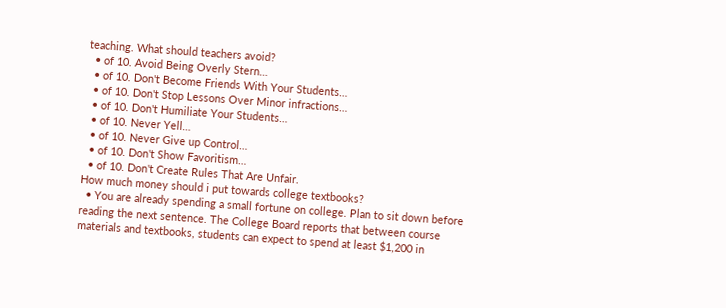teaching. What should teachers avoid?
  • of 10. Avoid Being Overly Stern…
  • of 10. Don't Become Friends With Your Students…
  • of 10. Don't Stop Lessons Over Minor infractions…
  • of 10. Don't Humiliate Your Students…
  • of 10. Never Yell…
  • of 10. Never Give up Control…
  • of 10. Don't Show Favoritism…
  • of 10. Don't Create Rules That Are Unfair.
How much money should i put towards college textbooks?
  • You are already spending a small fortune on college. Plan to sit down before reading the next sentence. The College Board reports that between course materials and textbooks, students can expect to spend at least $1,200 in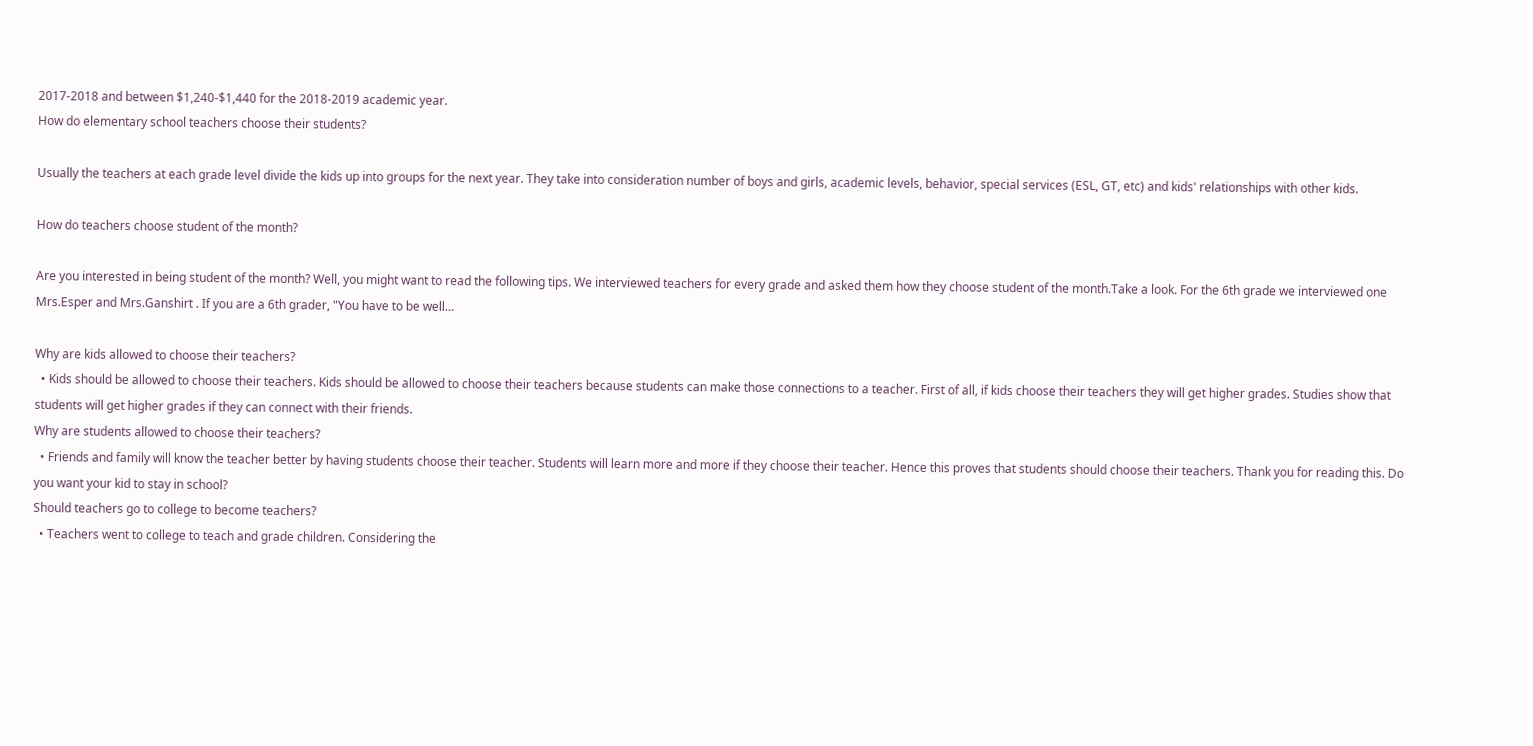2017-2018 and between $1,240-$1,440 for the 2018-2019 academic year.
How do elementary school teachers choose their students?

Usually the teachers at each grade level divide the kids up into groups for the next year. They take into consideration number of boys and girls, academic levels, behavior, special services (ESL, GT, etc) and kids' relationships with other kids.

How do teachers choose student of the month?

Are you interested in being student of the month? Well, you might want to read the following tips. We interviewed teachers for every grade and asked them how they choose student of the month.Take a look. For the 6th grade we interviewed one Mrs.Esper and Mrs.Ganshirt . If you are a 6th grader, "You have to be well…

Why are kids allowed to choose their teachers?
  • Kids should be allowed to choose their teachers. Kids should be allowed to choose their teachers because students can make those connections to a teacher. First of all, if kids choose their teachers they will get higher grades. Studies show that students will get higher grades if they can connect with their friends.
Why are students allowed to choose their teachers?
  • Friends and family will know the teacher better by having students choose their teacher. Students will learn more and more if they choose their teacher. Hence this proves that students should choose their teachers. Thank you for reading this. Do you want your kid to stay in school?
Should teachers go to college to become teachers?
  • Teachers went to college to teach and grade children. Considering the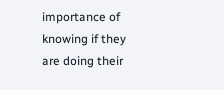importance of knowing if they are doing their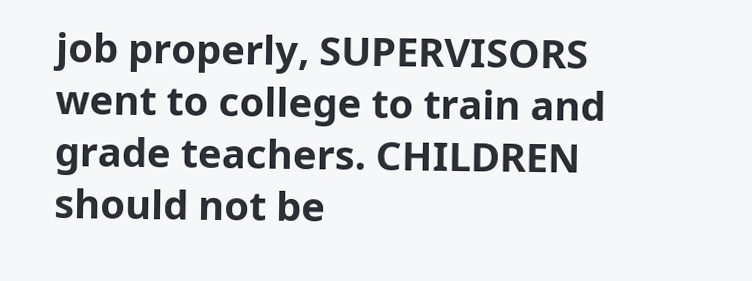job properly, SUPERVISORS went to college to train and grade teachers. CHILDREN should not be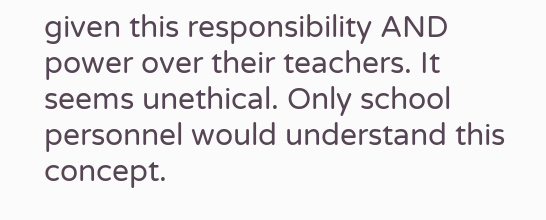given this responsibility AND power over their teachers. It seems unethical. Only school personnel would understand this concept.